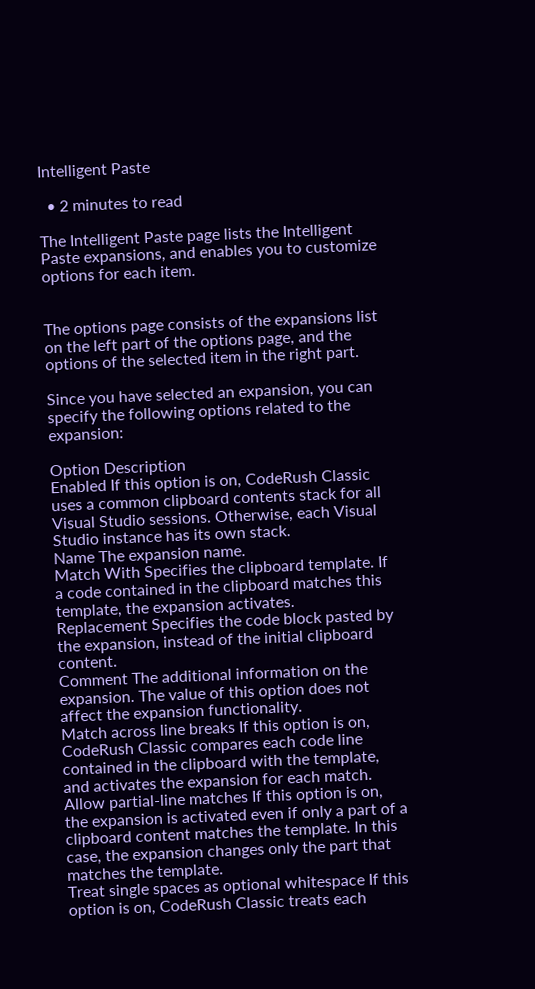Intelligent Paste

  • 2 minutes to read

The Intelligent Paste page lists the Intelligent Paste expansions, and enables you to customize options for each item.


The options page consists of the expansions list on the left part of the options page, and the options of the selected item in the right part.

Since you have selected an expansion, you can specify the following options related to the expansion:

Option Description
Enabled If this option is on, CodeRush Classic uses a common clipboard contents stack for all Visual Studio sessions. Otherwise, each Visual Studio instance has its own stack.
Name The expansion name.
Match With Specifies the clipboard template. If a code contained in the clipboard matches this template, the expansion activates.
Replacement Specifies the code block pasted by the expansion, instead of the initial clipboard content.
Comment The additional information on the expansion. The value of this option does not affect the expansion functionality.
Match across line breaks If this option is on, CodeRush Classic compares each code line contained in the clipboard with the template, and activates the expansion for each match.
Allow partial-line matches If this option is on, the expansion is activated even if only a part of a clipboard content matches the template. In this case, the expansion changes only the part that matches the template.
Treat single spaces as optional whitespace If this option is on, CodeRush Classic treats each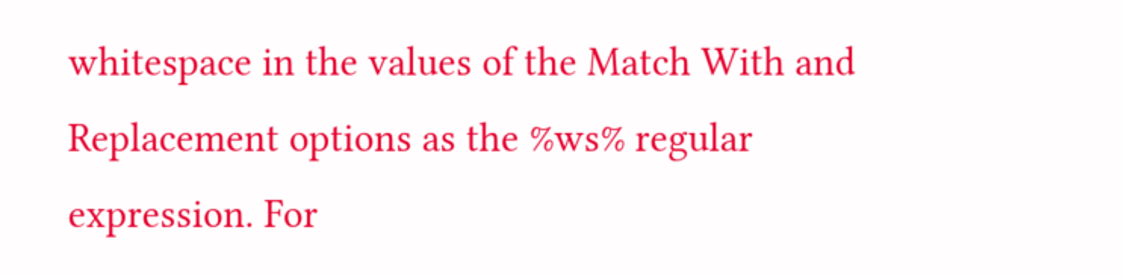whitespace in the values of the Match With and Replacement options as the %ws% regular expression. For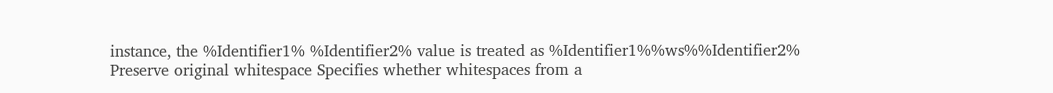instance, the %Identifier1% %Identifier2% value is treated as %Identifier1%%ws%%Identifier2%
Preserve original whitespace Specifies whether whitespaces from a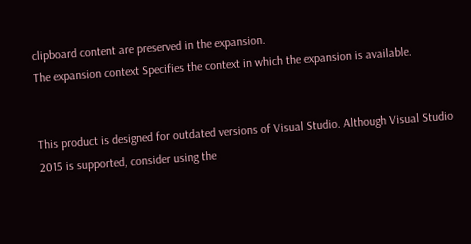clipboard content are preserved in the expansion.
The expansion context Specifies the context in which the expansion is available.


This product is designed for outdated versions of Visual Studio. Although Visual Studio 2015 is supported, consider using the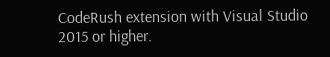CodeRush extension with Visual Studio 2015 or higher.